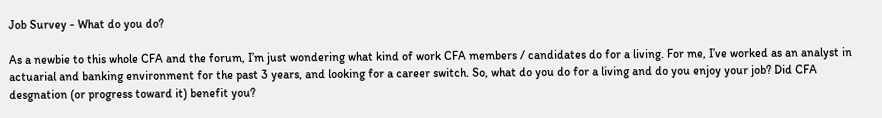Job Survey - What do you do?

As a newbie to this whole CFA and the forum, I’m just wondering what kind of work CFA members / candidates do for a living. For me, I’ve worked as an analyst in actuarial and banking environment for the past 3 years, and looking for a career switch. So, what do you do for a living and do you enjoy your job? Did CFA desgnation (or progress toward it) benefit you?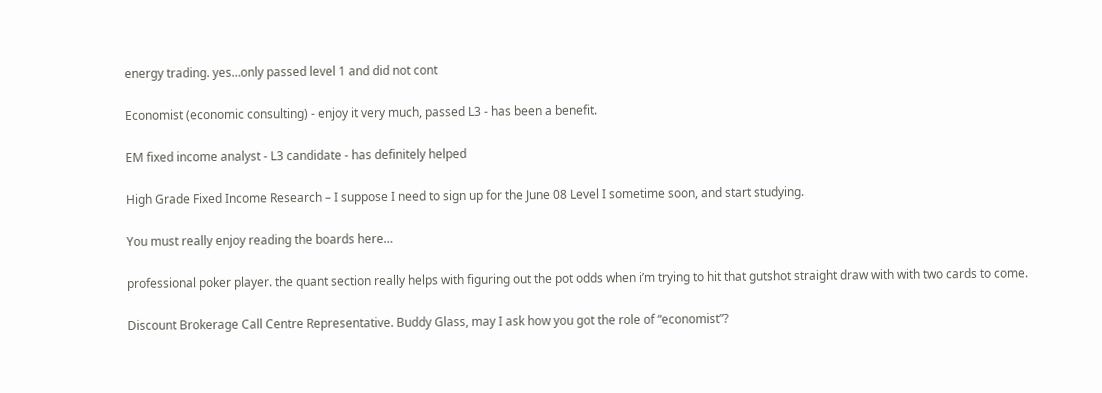energy trading. yes…only passed level 1 and did not cont

Economist (economic consulting) - enjoy it very much, passed L3 - has been a benefit.

EM fixed income analyst - L3 candidate - has definitely helped

High Grade Fixed Income Research – I suppose I need to sign up for the June 08 Level I sometime soon, and start studying.

You must really enjoy reading the boards here…

professional poker player. the quant section really helps with figuring out the pot odds when i’m trying to hit that gutshot straight draw with with two cards to come.

Discount Brokerage Call Centre Representative. Buddy Glass, may I ask how you got the role of “economist”?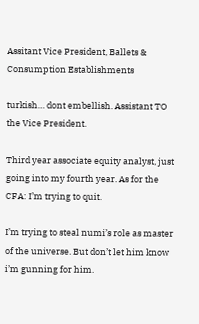Assitant Vice President, Ballets & Consumption Establishments

turkish… dont embellish. Assistant TO the Vice President.

Third year associate equity analyst, just going into my fourth year. As for the CFA: I’m trying to quit.

I’m trying to steal numi’s role as master of the universe. But don’t let him know i’m gunning for him.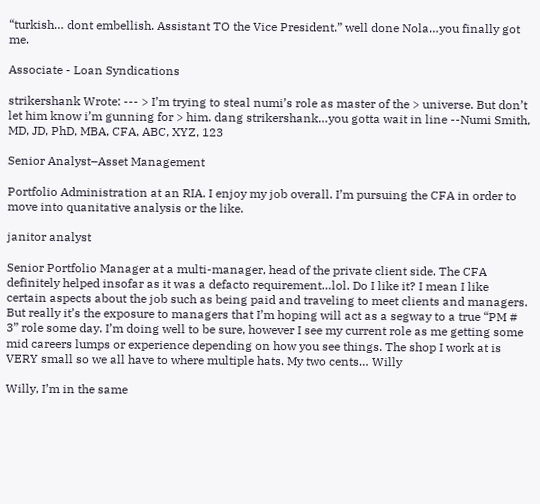“turkish… dont embellish. Assistant TO the Vice President.” well done Nola…you finally got me.

Associate - Loan Syndications

strikershank Wrote: --- > I’m trying to steal numi’s role as master of the > universe. But don’t let him know i’m gunning for > him. dang strikershank…you gotta wait in line --Numi Smith, MD, JD, PhD, MBA, CFA, ABC, XYZ, 123

Senior Analyst–Asset Management

Portfolio Administration at an RIA. I enjoy my job overall. I’m pursuing the CFA in order to move into quanitative analysis or the like.

janitor analyst

Senior Portfolio Manager at a multi-manager, head of the private client side. The CFA definitely helped insofar as it was a defacto requirement…lol. Do I like it? I mean I like certain aspects about the job such as being paid and traveling to meet clients and managers. But really it’s the exposure to managers that I’m hoping will act as a segway to a true “PM # 3” role some day. I’m doing well to be sure, however I see my current role as me getting some mid careers lumps or experience depending on how you see things. The shop I work at is VERY small so we all have to where multiple hats. My two cents… Willy

Willy, I’m in the same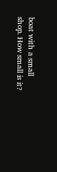boat with a small shop. How small is it?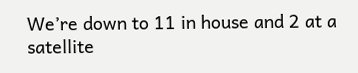We’re down to 11 in house and 2 at a satellite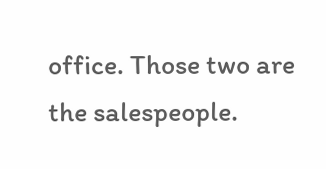office. Those two are the salespeople.